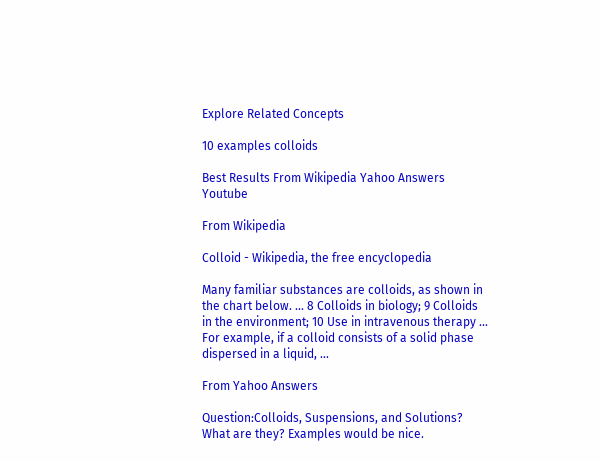Explore Related Concepts

10 examples colloids

Best Results From Wikipedia Yahoo Answers Youtube

From Wikipedia

Colloid - Wikipedia, the free encyclopedia

Many familiar substances are colloids, as shown in the chart below. ... 8 Colloids in biology; 9 Colloids in the environment; 10 Use in intravenous therapy ... For example, if a colloid consists of a solid phase dispersed in a liquid, ...

From Yahoo Answers

Question:Colloids, Suspensions, and Solutions? What are they? Examples would be nice.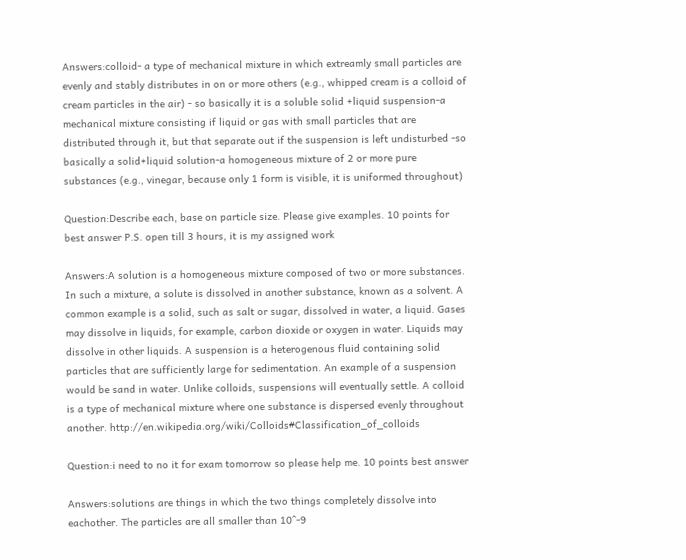Answers:colloid- a type of mechanical mixture in which extreamly small particles are evenly and stably distributes in on or more others (e.g., whipped cream is a colloid of cream particles in the air) - so basically it is a soluble solid +liquid suspension-a mechanical mixture consisting if liquid or gas with small particles that are distributed through it, but that separate out if the suspension is left undisturbed -so basically a solid+liquid solution-a homogeneous mixture of 2 or more pure substances (e.g., vinegar, because only 1 form is visible, it is uniformed throughout)

Question:Describe each, base on particle size. Please give examples. 10 points for best answer P.S. open till 3 hours, it is my assigned work

Answers:A solution is a homogeneous mixture composed of two or more substances. In such a mixture, a solute is dissolved in another substance, known as a solvent. A common example is a solid, such as salt or sugar, dissolved in water, a liquid. Gases may dissolve in liquids, for example, carbon dioxide or oxygen in water. Liquids may dissolve in other liquids. A suspension is a heterogenous fluid containing solid particles that are sufficiently large for sedimentation. An example of a suspension would be sand in water. Unlike colloids, suspensions will eventually settle. A colloid is a type of mechanical mixture where one substance is dispersed evenly throughout another. http://en.wikipedia.org/wiki/Colloids#Classification_of_colloids

Question:i need to no it for exam tomorrow so please help me. 10 points best answer

Answers:solutions are things in which the two things completely dissolve into eachother. The particles are all smaller than 10^-9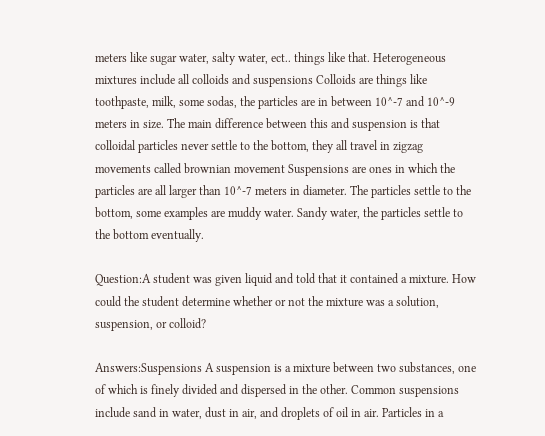meters like sugar water, salty water, ect.. things like that. Heterogeneous mixtures include all colloids and suspensions Colloids are things like toothpaste, milk, some sodas, the particles are in between 10^-7 and 10^-9 meters in size. The main difference between this and suspension is that colloidal particles never settle to the bottom, they all travel in zigzag movements called brownian movement Suspensions are ones in which the particles are all larger than 10^-7 meters in diameter. The particles settle to the bottom, some examples are muddy water. Sandy water, the particles settle to the bottom eventually.

Question:A student was given liquid and told that it contained a mixture. How could the student determine whether or not the mixture was a solution, suspension, or colloid?

Answers:Suspensions A suspension is a mixture between two substances, one of which is finely divided and dispersed in the other. Common suspensions include sand in water, dust in air, and droplets of oil in air. Particles in a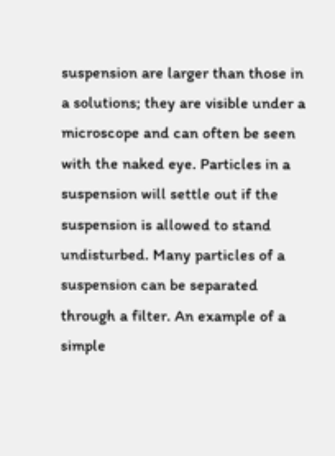suspension are larger than those in a solutions; they are visible under a microscope and can often be seen with the naked eye. Particles in a suspension will settle out if the suspension is allowed to stand undisturbed. Many particles of a suspension can be separated through a filter. An example of a simple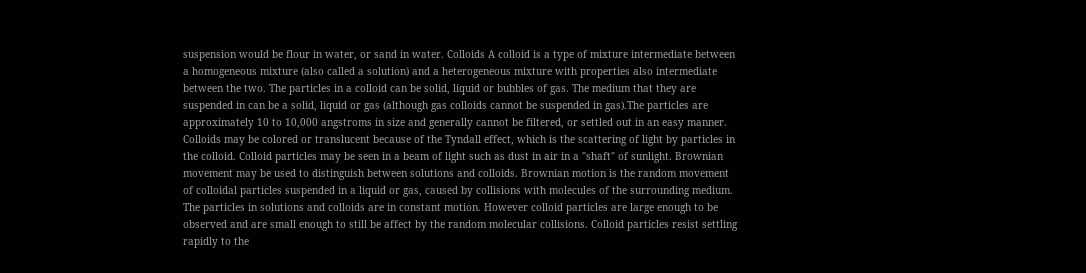suspension would be flour in water, or sand in water. Colloids A colloid is a type of mixture intermediate between a homogeneous mixture (also called a solution) and a heterogeneous mixture with properties also intermediate between the two. The particles in a colloid can be solid, liquid or bubbles of gas. The medium that they are suspended in can be a solid, liquid or gas (although gas colloids cannot be suspended in gas).The particles are approximately 10 to 10,000 angstroms in size and generally cannot be filtered, or settled out in an easy manner. Colloids may be colored or translucent because of the Tyndall effect, which is the scattering of light by particles in the colloid. Colloid particles may be seen in a beam of light such as dust in air in a "shaft" of sunlight. Brownian movement may be used to distinguish between solutions and colloids. Brownian motion is the random movement of colloidal particles suspended in a liquid or gas, caused by collisions with molecules of the surrounding medium. The particles in solutions and colloids are in constant motion. However colloid particles are large enough to be observed and are small enough to still be affect by the random molecular collisions. Colloid particles resist settling rapidly to the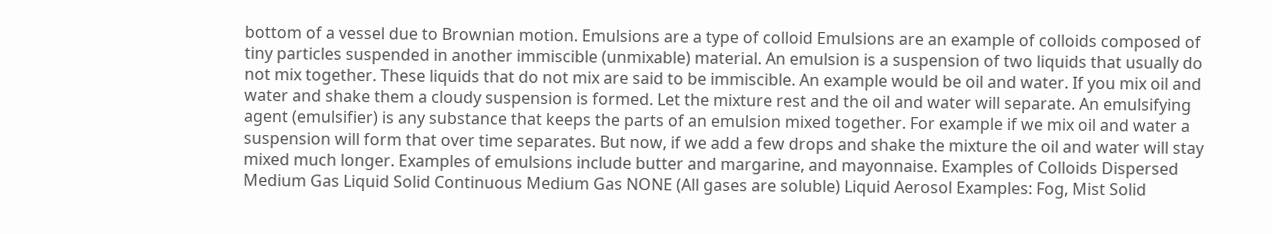bottom of a vessel due to Brownian motion. Emulsions are a type of colloid Emulsions are an example of colloids composed of tiny particles suspended in another immiscible (unmixable) material. An emulsion is a suspension of two liquids that usually do not mix together. These liquids that do not mix are said to be immiscible. An example would be oil and water. If you mix oil and water and shake them a cloudy suspension is formed. Let the mixture rest and the oil and water will separate. An emulsifying agent (emulsifier) is any substance that keeps the parts of an emulsion mixed together. For example if we mix oil and water a suspension will form that over time separates. But now, if we add a few drops and shake the mixture the oil and water will stay mixed much longer. Examples of emulsions include butter and margarine, and mayonnaise. Examples of Colloids Dispersed Medium Gas Liquid Solid Continuous Medium Gas NONE (All gases are soluble) Liquid Aerosol Examples: Fog, Mist Solid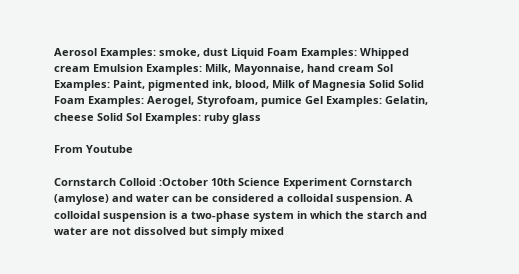Aerosol Examples: smoke, dust Liquid Foam Examples: Whipped cream Emulsion Examples: Milk, Mayonnaise, hand cream Sol Examples: Paint, pigmented ink, blood, Milk of Magnesia Solid Solid Foam Examples: Aerogel, Styrofoam, pumice Gel Examples: Gelatin, cheese Solid Sol Examples: ruby glass

From Youtube

Cornstarch Colloid :October 10th Science Experiment Cornstarch (amylose) and water can be considered a colloidal suspension. A colloidal suspension is a two-phase system in which the starch and water are not dissolved but simply mixed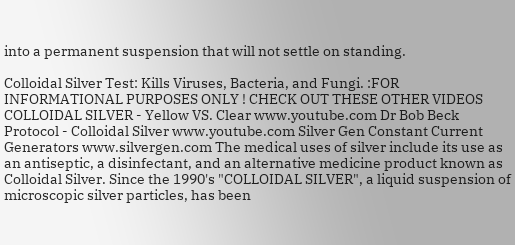into a permanent suspension that will not settle on standing.

Colloidal Silver Test: Kills Viruses, Bacteria, and Fungi. :FOR INFORMATIONAL PURPOSES ONLY ! CHECK OUT THESE OTHER VIDEOS COLLOIDAL SILVER - Yellow VS. Clear www.youtube.com Dr Bob Beck Protocol - Colloidal Silver www.youtube.com Silver Gen Constant Current Generators www.silvergen.com The medical uses of silver include its use as an antiseptic, a disinfectant, and an alternative medicine product known as Colloidal Silver. Since the 1990's "COLLOIDAL SILVER", a liquid suspension of microscopic silver particles, has been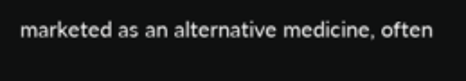marketed as an alternative medicine, often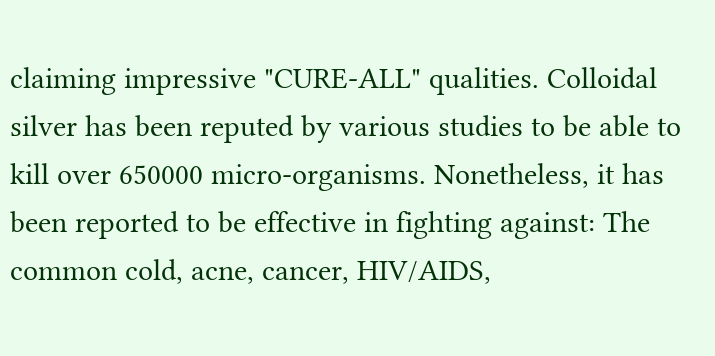claiming impressive "CURE-ALL" qualities. Colloidal silver has been reputed by various studies to be able to kill over 650000 micro-organisms. Nonetheless, it has been reported to be effective in fighting against: The common cold, acne, cancer, HIV/AIDS,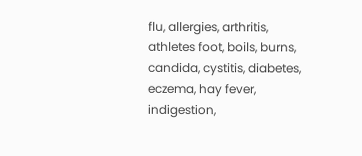flu, allergies, arthritis, athletes foot, boils, burns, candida, cystitis, diabetes, eczema, hay fever, indigestion,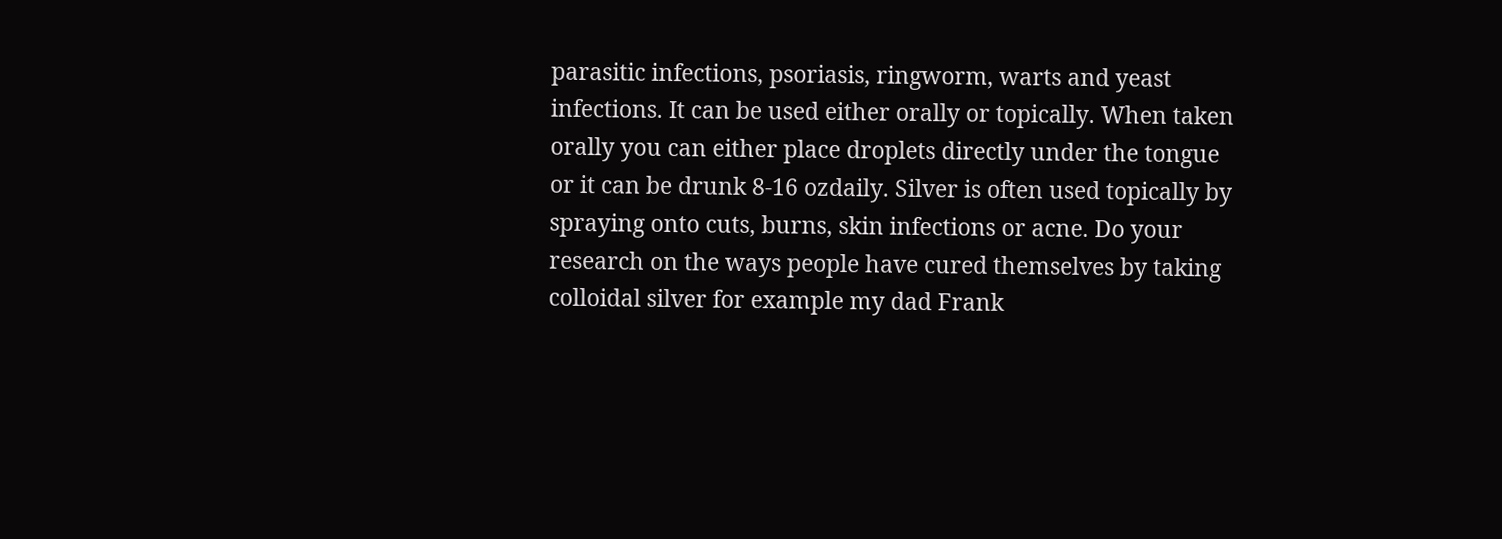parasitic infections, psoriasis, ringworm, warts and yeast infections. It can be used either orally or topically. When taken orally you can either place droplets directly under the tongue or it can be drunk 8-16 ozdaily. Silver is often used topically by spraying onto cuts, burns, skin infections or acne. Do your research on the ways people have cured themselves by taking colloidal silver for example my dad Frank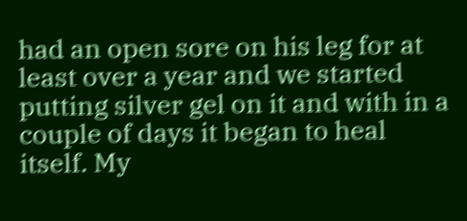had an open sore on his leg for at least over a year and we started putting silver gel on it and with in a couple of days it began to heal itself. My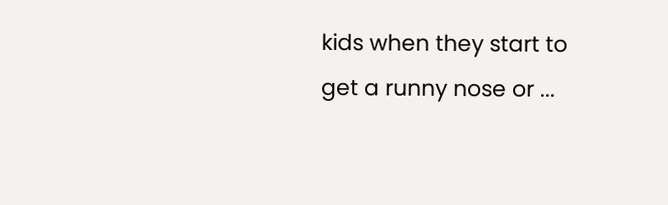kids when they start to get a runny nose or ...